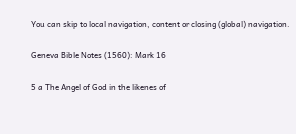You can skip to local navigation, content or closing (global) navigation.

Geneva Bible Notes (1560): Mark 16

5 a The Angel of God in the likenes of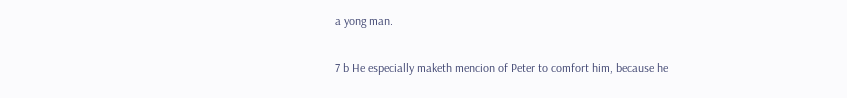a yong man.

7 b He especially maketh mencion of Peter to comfort him, because he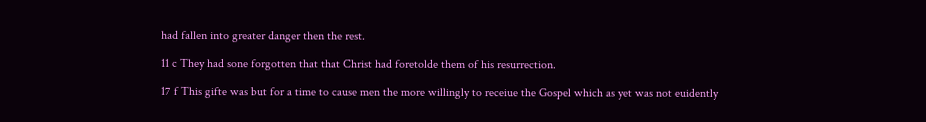had fallen into greater danger then the rest.

11 c They had sone forgotten that that Christ had foretolde them of his resurrection.

17 f This gifte was but for a time to cause men the more willingly to receiue the Gospel which as yet was not euidently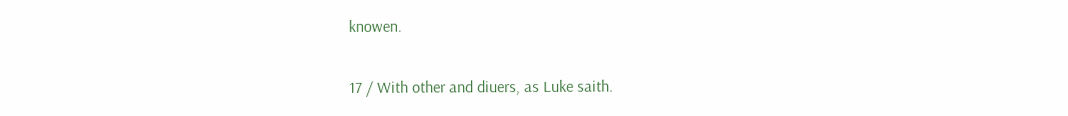knowen.

17 / With other and diuers, as Luke saith.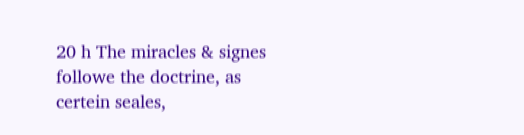20 h The miracles & signes followe the doctrine, as certein seales,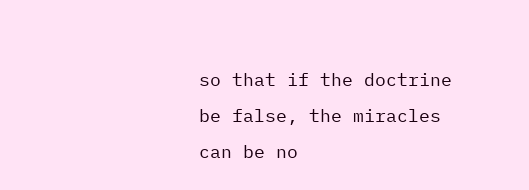so that if the doctrine be false, the miracles can be no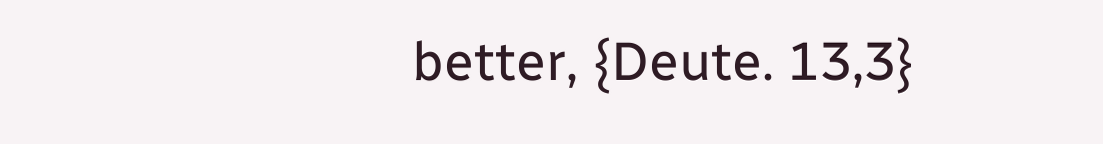better, {Deute. 13,3}